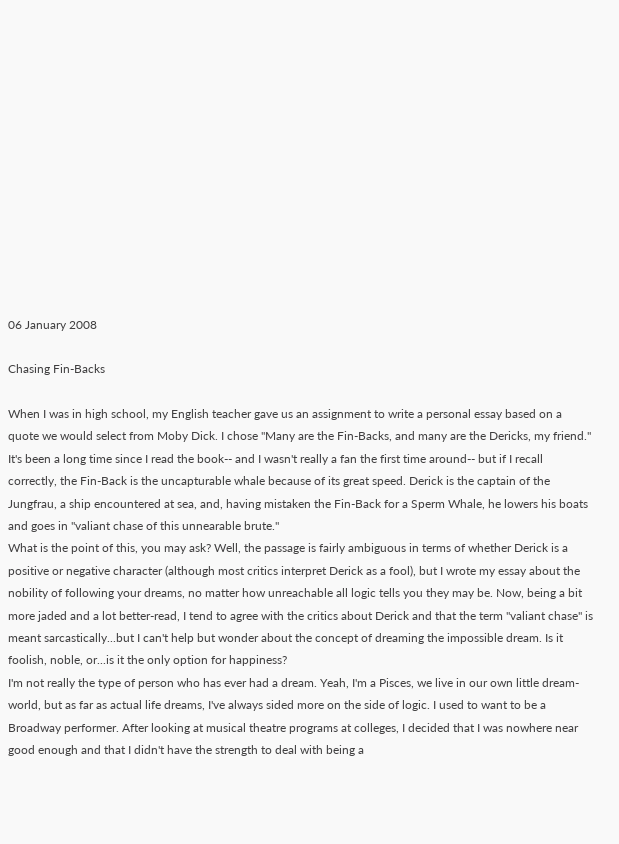06 January 2008

Chasing Fin-Backs

When I was in high school, my English teacher gave us an assignment to write a personal essay based on a quote we would select from Moby Dick. I chose "Many are the Fin-Backs, and many are the Dericks, my friend." It's been a long time since I read the book-- and I wasn't really a fan the first time around-- but if I recall correctly, the Fin-Back is the uncapturable whale because of its great speed. Derick is the captain of the Jungfrau, a ship encountered at sea, and, having mistaken the Fin-Back for a Sperm Whale, he lowers his boats and goes in "valiant chase of this unnearable brute."
What is the point of this, you may ask? Well, the passage is fairly ambiguous in terms of whether Derick is a positive or negative character (although most critics interpret Derick as a fool), but I wrote my essay about the nobility of following your dreams, no matter how unreachable all logic tells you they may be. Now, being a bit more jaded and a lot better-read, I tend to agree with the critics about Derick and that the term "valiant chase" is meant sarcastically...but I can't help but wonder about the concept of dreaming the impossible dream. Is it foolish, noble, or...is it the only option for happiness?
I'm not really the type of person who has ever had a dream. Yeah, I'm a Pisces, we live in our own little dream-world, but as far as actual life dreams, I've always sided more on the side of logic. I used to want to be a Broadway performer. After looking at musical theatre programs at colleges, I decided that I was nowhere near good enough and that I didn't have the strength to deal with being a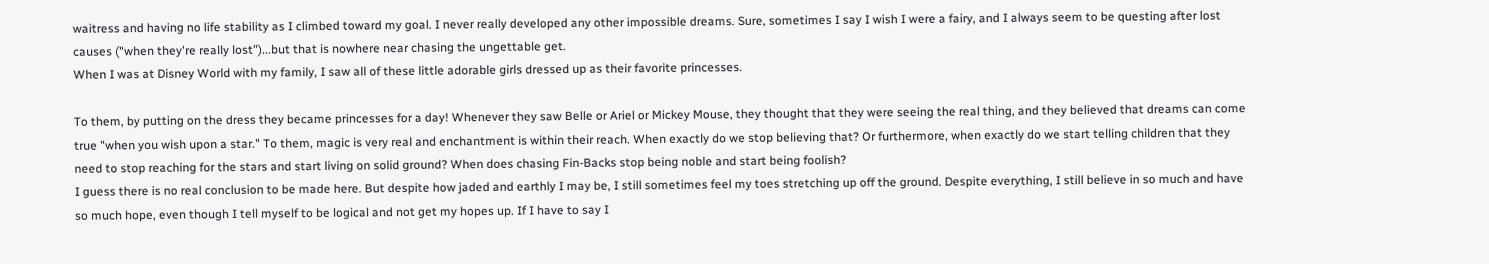waitress and having no life stability as I climbed toward my goal. I never really developed any other impossible dreams. Sure, sometimes I say I wish I were a fairy, and I always seem to be questing after lost causes ("when they're really lost")...but that is nowhere near chasing the ungettable get.
When I was at Disney World with my family, I saw all of these little adorable girls dressed up as their favorite princesses.

To them, by putting on the dress they became princesses for a day! Whenever they saw Belle or Ariel or Mickey Mouse, they thought that they were seeing the real thing, and they believed that dreams can come true "when you wish upon a star." To them, magic is very real and enchantment is within their reach. When exactly do we stop believing that? Or furthermore, when exactly do we start telling children that they need to stop reaching for the stars and start living on solid ground? When does chasing Fin-Backs stop being noble and start being foolish?
I guess there is no real conclusion to be made here. But despite how jaded and earthly I may be, I still sometimes feel my toes stretching up off the ground. Despite everything, I still believe in so much and have so much hope, even though I tell myself to be logical and not get my hopes up. If I have to say I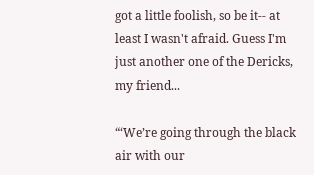got a little foolish, so be it-- at least I wasn't afraid. Guess I'm just another one of the Dericks, my friend...

“‘We’re going through the black air with our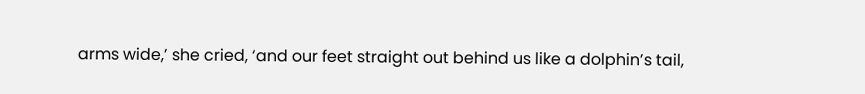arms wide,’ she cried, ‘and our feet straight out behind us like a dolphin’s tail,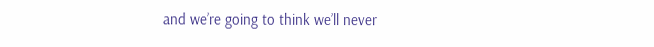and we’re going to think we’ll never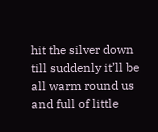hit the silver down till suddenly it’ll be all warm round us and full of little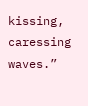kissing, caressing waves.”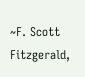~F. Scott Fitzgerald,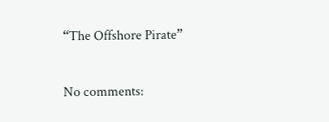“The Offshore Pirate”

No comments: